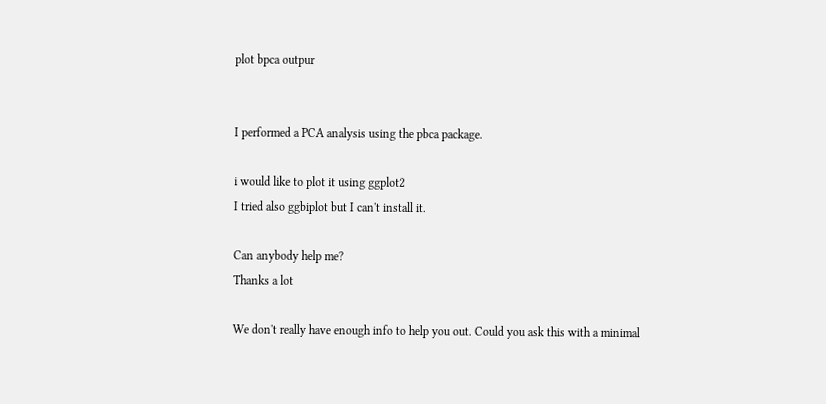plot bpca outpur


I performed a PCA analysis using the pbca package.

i would like to plot it using ggplot2
I tried also ggbiplot but I can't install it.

Can anybody help me?
Thanks a lot

We don't really have enough info to help you out. Could you ask this with a minimal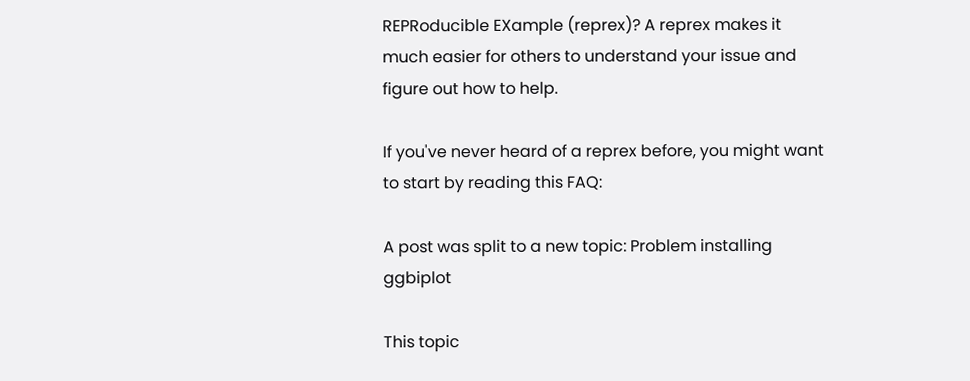REPRoducible EXample (reprex)? A reprex makes it much easier for others to understand your issue and figure out how to help.

If you've never heard of a reprex before, you might want to start by reading this FAQ:

A post was split to a new topic: Problem installing ggbiplot

This topic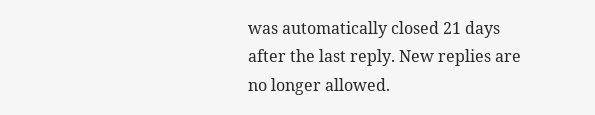was automatically closed 21 days after the last reply. New replies are no longer allowed.